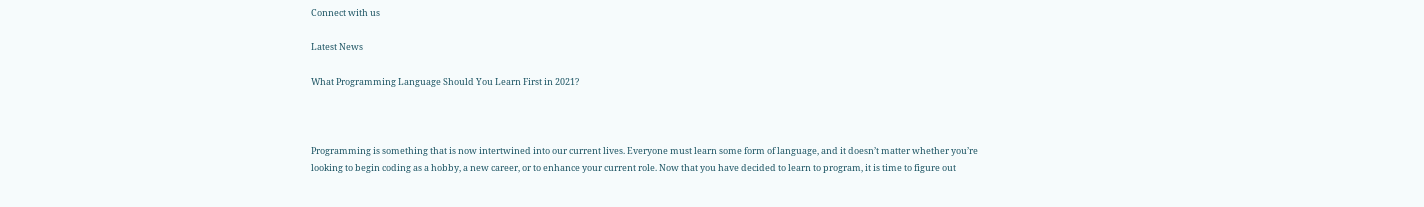Connect with us

Latest News

What Programming Language Should You Learn First in 2021?



Programming is something that is now intertwined into our current lives. Everyone must learn some form of language, and it doesn’t matter whether you’re looking to begin coding as a hobby, a new career, or to enhance your current role. Now that you have decided to learn to program, it is time to figure out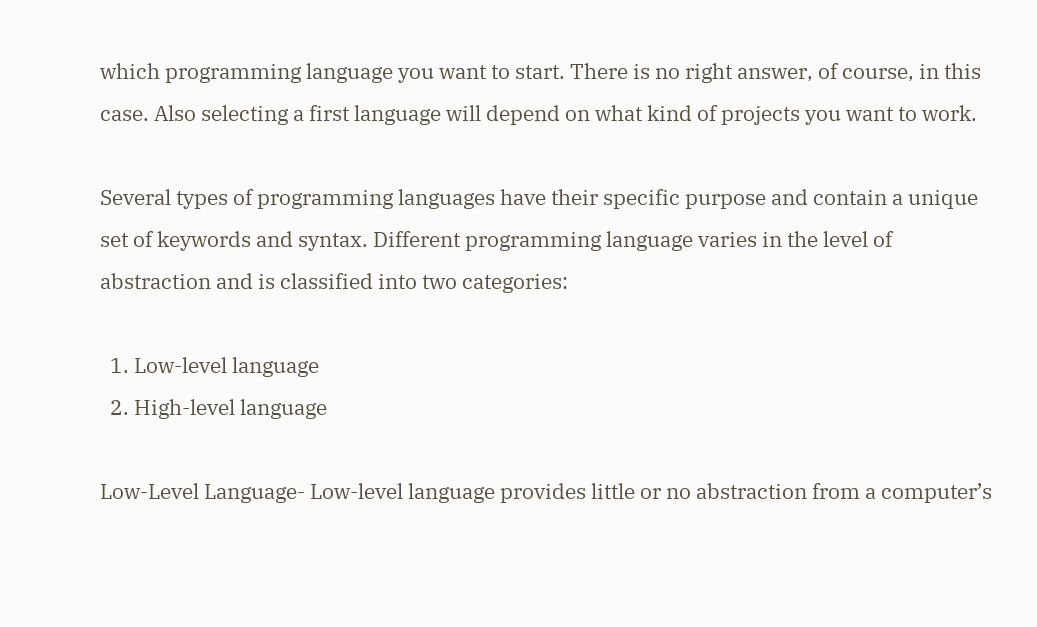which programming language you want to start. There is no right answer, of course, in this case. Also selecting a first language will depend on what kind of projects you want to work.

Several types of programming languages have their specific purpose and contain a unique set of keywords and syntax. Different programming language varies in the level of abstraction and is classified into two categories:

  1. Low-level language
  2. High-level language

Low-Level Language- Low-level language provides little or no abstraction from a computer’s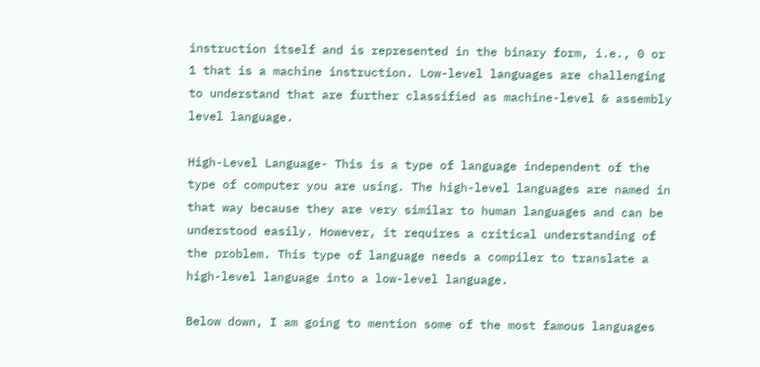instruction itself and is represented in the binary form, i.e., 0 or 1 that is a machine instruction. Low-level languages are challenging to understand that are further classified as machine-level & assembly level language.

High-Level Language- This is a type of language independent of the type of computer you are using. The high-level languages are named in that way because they are very similar to human languages and can be understood easily. However, it requires a critical understanding of the problem. This type of language needs a compiler to translate a high-level language into a low-level language.

Below down, I am going to mention some of the most famous languages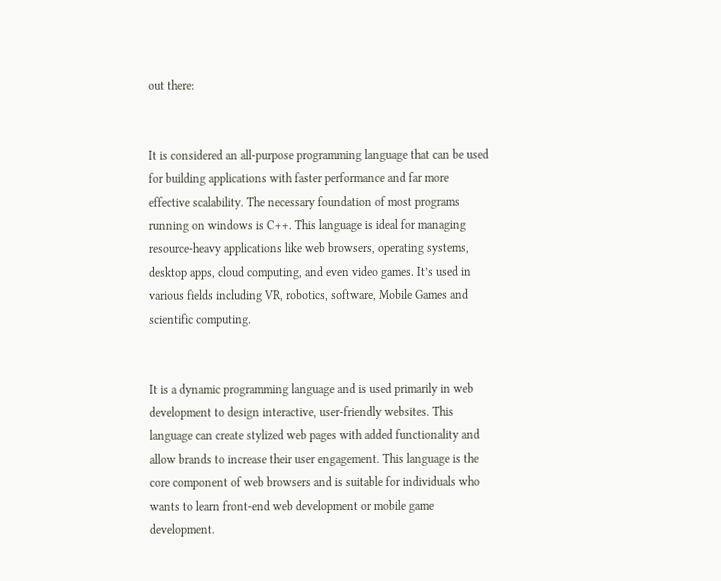out there:


It is considered an all-purpose programming language that can be used for building applications with faster performance and far more effective scalability. The necessary foundation of most programs running on windows is C++. This language is ideal for managing resource-heavy applications like web browsers, operating systems, desktop apps, cloud computing, and even video games. It’s used in various fields including VR, robotics, software, Mobile Games and scientific computing.


It is a dynamic programming language and is used primarily in web development to design interactive, user-friendly websites. This language can create stylized web pages with added functionality and allow brands to increase their user engagement. This language is the core component of web browsers and is suitable for individuals who wants to learn front-end web development or mobile game development.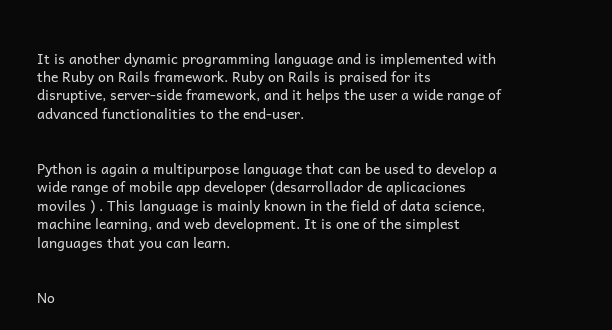It is another dynamic programming language and is implemented with the Ruby on Rails framework. Ruby on Rails is praised for its disruptive, server-side framework, and it helps the user a wide range of advanced functionalities to the end-user.


Python is again a multipurpose language that can be used to develop a wide range of mobile app developer (desarrollador de aplicaciones moviles ) . This language is mainly known in the field of data science, machine learning, and web development. It is one of the simplest languages that you can learn.


No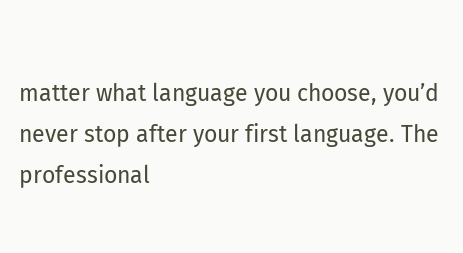matter what language you choose, you’d never stop after your first language. The professional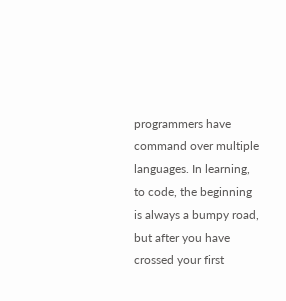programmers have command over multiple languages. In learning, to code, the beginning is always a bumpy road, but after you have crossed your first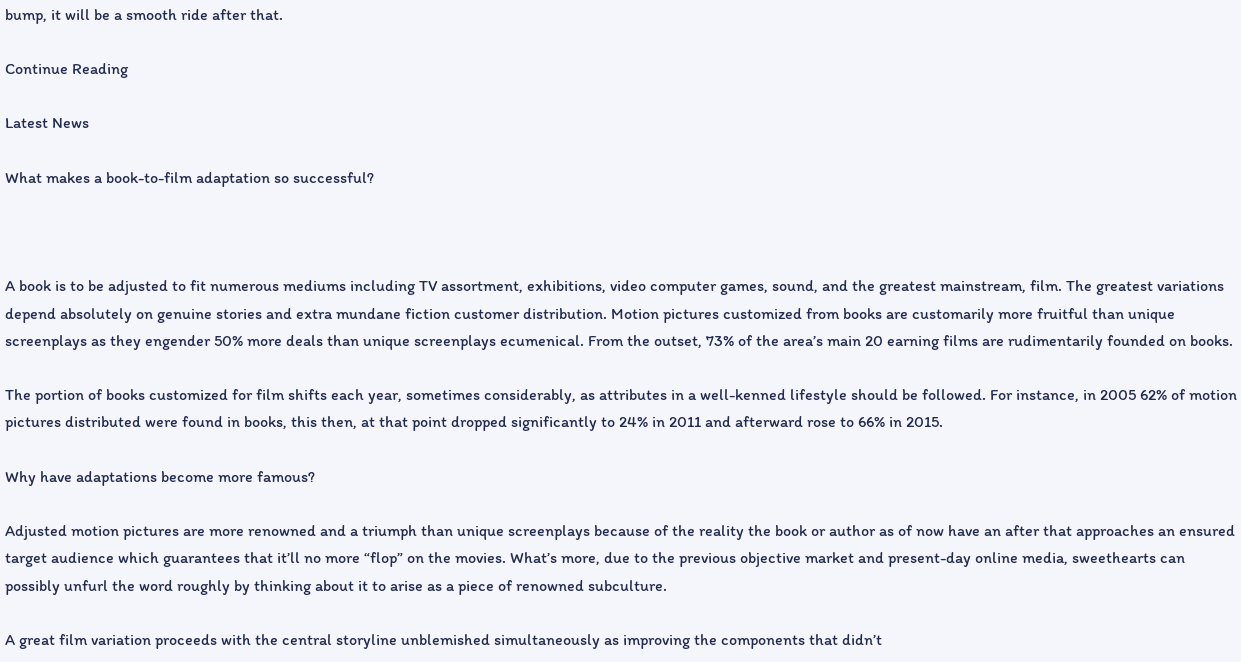bump, it will be a smooth ride after that.

Continue Reading

Latest News

What makes a book-to-film adaptation so successful?



A book is to be adjusted to fit numerous mediums including TV assortment, exhibitions, video computer games, sound, and the greatest mainstream, film. The greatest variations depend absolutely on genuine stories and extra mundane fiction customer distribution. Motion pictures customized from books are customarily more fruitful than unique screenplays as they engender 50% more deals than unique screenplays ecumenical. From the outset, 73% of the area’s main 20 earning films are rudimentarily founded on books.

The portion of books customized for film shifts each year, sometimes considerably, as attributes in a well-kenned lifestyle should be followed. For instance, in 2005 62% of motion pictures distributed were found in books, this then, at that point dropped significantly to 24% in 2011 and afterward rose to 66% in 2015.

Why have adaptations become more famous?

Adjusted motion pictures are more renowned and a triumph than unique screenplays because of the reality the book or author as of now have an after that approaches an ensured target audience which guarantees that it’ll no more “flop” on the movies. What’s more, due to the previous objective market and present-day online media, sweethearts can possibly unfurl the word roughly by thinking about it to arise as a piece of renowned subculture.

A great film variation proceeds with the central storyline unblemished simultaneously as improving the components that didn’t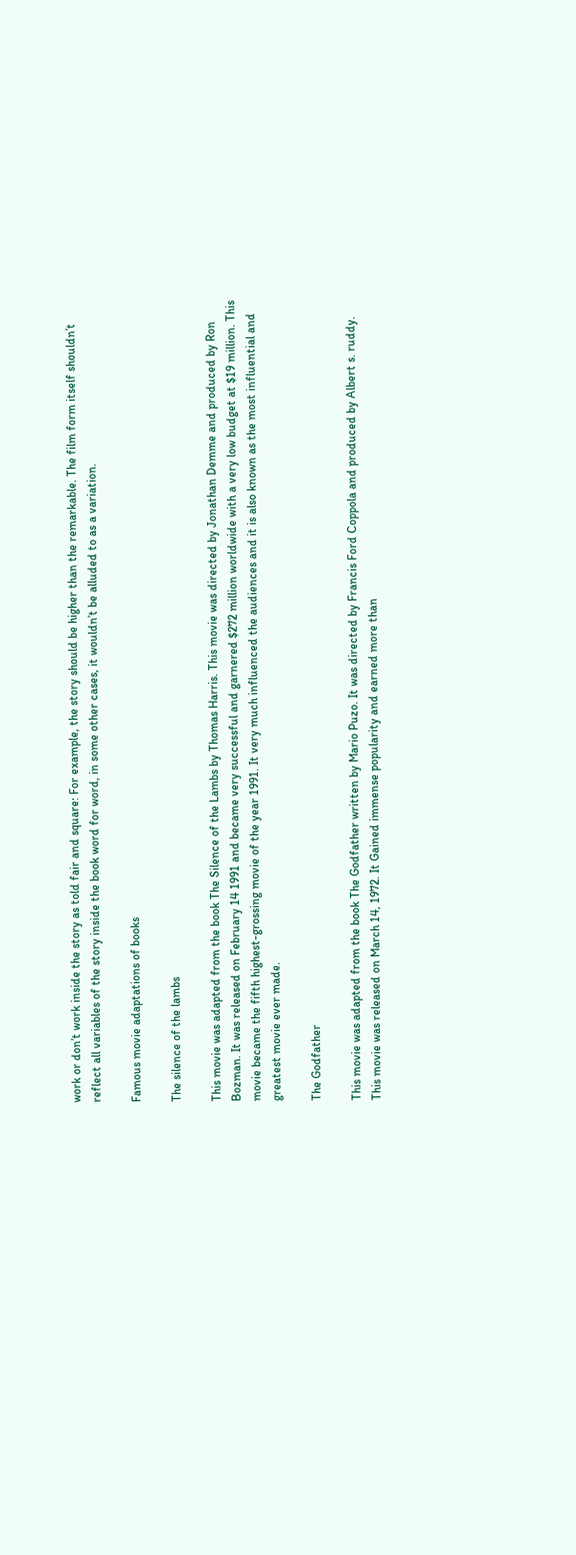work or don’t work inside the story as told fair and square: For example, the story should be higher than the remarkable. The film form itself shouldn’t reflect all variables of the story inside the book word for word, in some other cases, it wouldn’t be alluded to as a variation.

Famous movie adaptations of books

The silence of the lambs

This movie was adapted from the book The Silence of the Lambs by Thomas Harris. This movie was directed by Jonathan Demme and produced by Ron Bozman. It was released on February 14 1991 and became very successful and garnered $272 million worldwide with a very low budget at $19 million. This movie became the fifth highest-grossing movie of the year 1991. It very much influenced the audiences and it is also known as the most influential and greatest movie ever made.

The Godfather

This movie was adapted from the book The Godfather written by Mario Puzo. It was directed by Francis Ford Coppola and produced by Albert s. ruddy. This movie was released on March 14, 1972. It Gained immense popularity and earned more than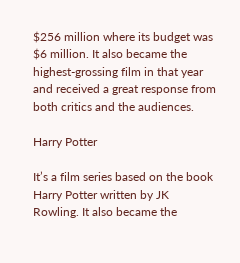$256 million where its budget was $6 million. It also became the highest-grossing film in that year and received a great response from both critics and the audiences.

Harry Potter

It’s a film series based on the book Harry Potter written by JK Rowling. It also became the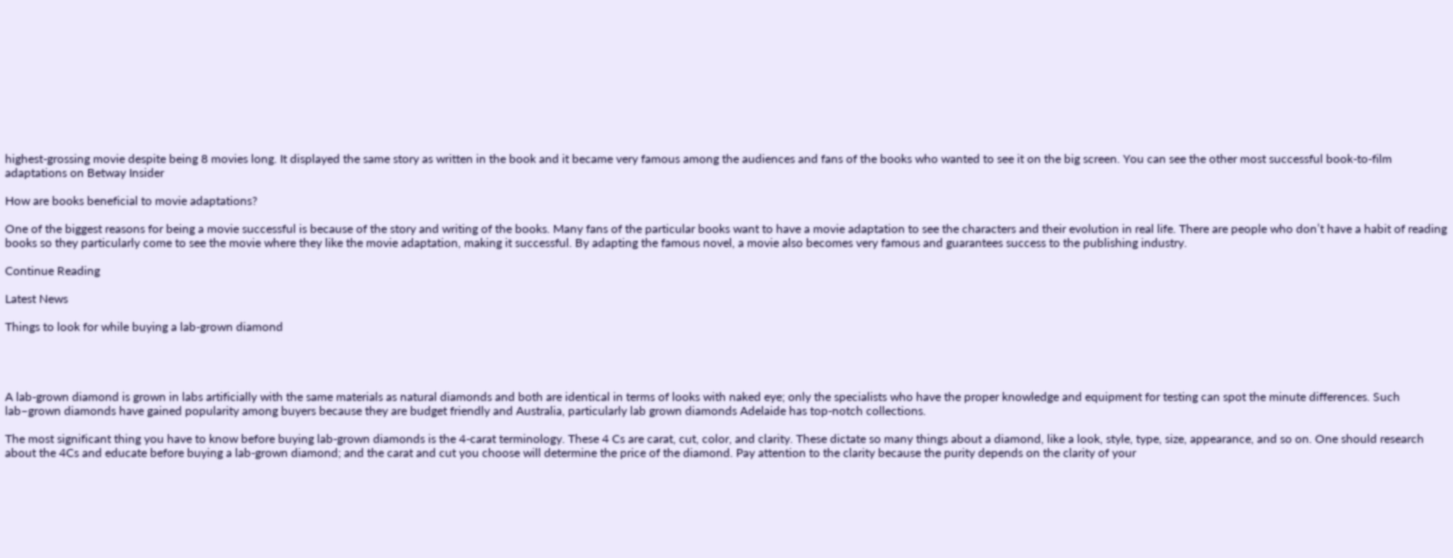highest-grossing movie despite being 8 movies long. It displayed the same story as written in the book and it became very famous among the audiences and fans of the books who wanted to see it on the big screen. You can see the other most successful book-to-film adaptations on Betway Insider

How are books beneficial to movie adaptations?

One of the biggest reasons for being a movie successful is because of the story and writing of the books. Many fans of the particular books want to have a movie adaptation to see the characters and their evolution in real life. There are people who don’t have a habit of reading books so they particularly come to see the movie where they like the movie adaptation, making it successful. By adapting the famous novel, a movie also becomes very famous and guarantees success to the publishing industry.

Continue Reading

Latest News

Things to look for while buying a lab-grown diamond




A lab-grown diamond is grown in labs artificially with the same materials as natural diamonds and both are identical in terms of looks with naked eye; only the specialists who have the proper knowledge and equipment for testing can spot the minute differences. Such lab–grown diamonds have gained popularity among buyers because they are budget friendly and Australia, particularly lab grown diamonds Adelaide has top-notch collections.

The most significant thing you have to know before buying lab-grown diamonds is the 4-carat terminology. These 4 Cs are carat, cut, color, and clarity. These dictate so many things about a diamond, like a look, style, type, size, appearance, and so on. One should research about the 4Cs and educate before buying a lab-grown diamond; and the carat and cut you choose will determine the price of the diamond. Pay attention to the clarity because the purity depends on the clarity of your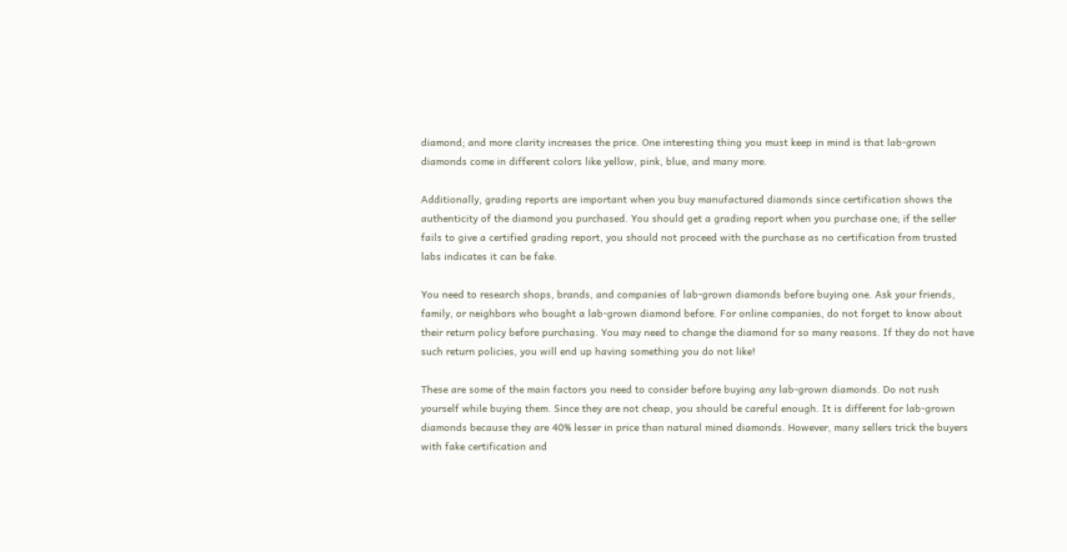diamond; and more clarity increases the price. One interesting thing you must keep in mind is that lab-grown diamonds come in different colors like yellow, pink, blue, and many more.

Additionally, grading reports are important when you buy manufactured diamonds since certification shows the authenticity of the diamond you purchased. You should get a grading report when you purchase one; if the seller fails to give a certified grading report, you should not proceed with the purchase as no certification from trusted labs indicates it can be fake.

You need to research shops, brands, and companies of lab-grown diamonds before buying one. Ask your friends, family, or neighbors who bought a lab-grown diamond before. For online companies, do not forget to know about their return policy before purchasing. You may need to change the diamond for so many reasons. If they do not have such return policies, you will end up having something you do not like!

These are some of the main factors you need to consider before buying any lab-grown diamonds. Do not rush yourself while buying them. Since they are not cheap, you should be careful enough. It is different for lab-grown diamonds because they are 40% lesser in price than natural mined diamonds. However, many sellers trick the buyers with fake certification and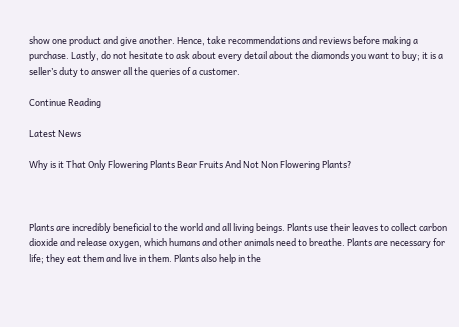show one product and give another. Hence, take recommendations and reviews before making a purchase. Lastly, do not hesitate to ask about every detail about the diamonds you want to buy; it is a seller’s duty to answer all the queries of a customer.

Continue Reading

Latest News

Why is it That Only Flowering Plants Bear Fruits And Not Non Flowering Plants?



Plants are incredibly beneficial to the world and all living beings. Plants use their leaves to collect carbon dioxide and release oxygen, which humans and other animals need to breathe. Plants are necessary for life; they eat them and live in them. Plants also help in the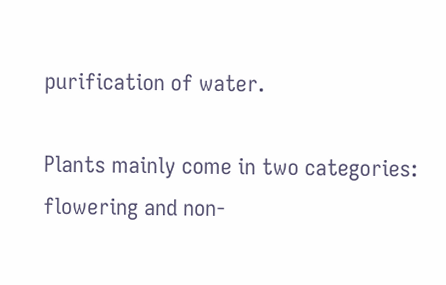purification of water.

Plants mainly come in two categories: flowering and non-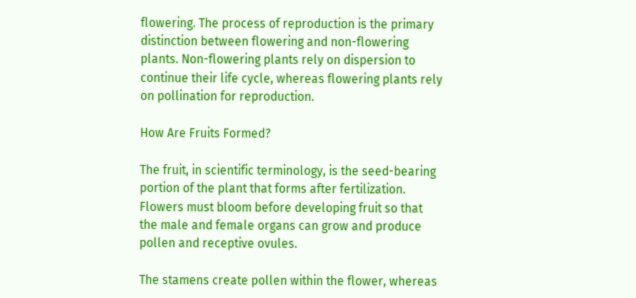flowering. The process of reproduction is the primary distinction between flowering and non-flowering plants. Non-flowering plants rely on dispersion to continue their life cycle, whereas flowering plants rely on pollination for reproduction.

How Are Fruits Formed?

The fruit, in scientific terminology, is the seed-bearing portion of the plant that forms after fertilization. Flowers must bloom before developing fruit so that the male and female organs can grow and produce pollen and receptive ovules.

The stamens create pollen within the flower, whereas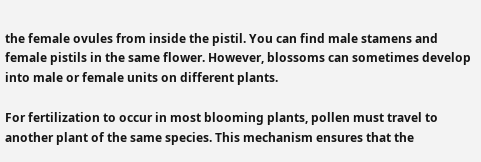the female ovules from inside the pistil. You can find male stamens and female pistils in the same flower. However, blossoms can sometimes develop into male or female units on different plants.

For fertilization to occur in most blooming plants, pollen must travel to another plant of the same species. This mechanism ensures that the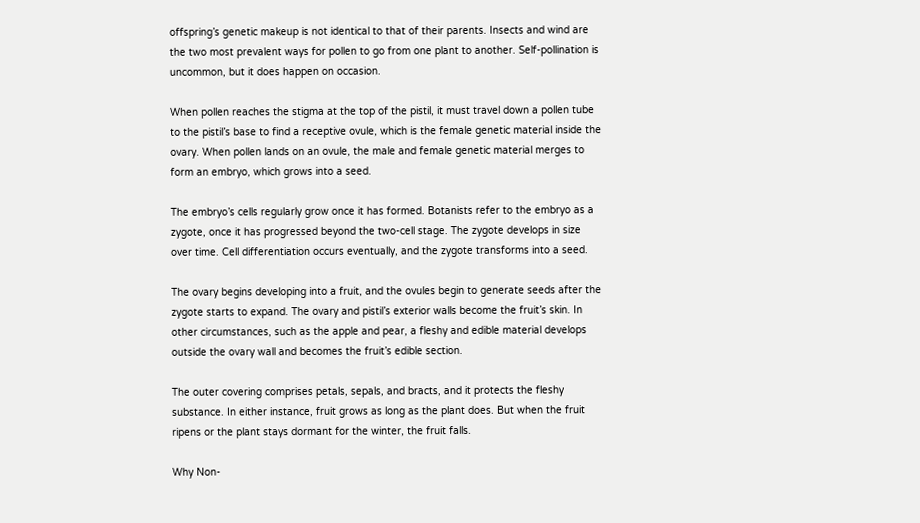offspring’s genetic makeup is not identical to that of their parents. Insects and wind are the two most prevalent ways for pollen to go from one plant to another. Self-pollination is uncommon, but it does happen on occasion.

When pollen reaches the stigma at the top of the pistil, it must travel down a pollen tube to the pistil’s base to find a receptive ovule, which is the female genetic material inside the ovary. When pollen lands on an ovule, the male and female genetic material merges to form an embryo, which grows into a seed.

The embryo’s cells regularly grow once it has formed. Botanists refer to the embryo as a zygote, once it has progressed beyond the two-cell stage. The zygote develops in size over time. Cell differentiation occurs eventually, and the zygote transforms into a seed.

The ovary begins developing into a fruit, and the ovules begin to generate seeds after the zygote starts to expand. The ovary and pistil’s exterior walls become the fruit’s skin. In other circumstances, such as the apple and pear, a fleshy and edible material develops outside the ovary wall and becomes the fruit’s edible section.

The outer covering comprises petals, sepals, and bracts, and it protects the fleshy substance. In either instance, fruit grows as long as the plant does. But when the fruit ripens or the plant stays dormant for the winter, the fruit falls.

Why Non-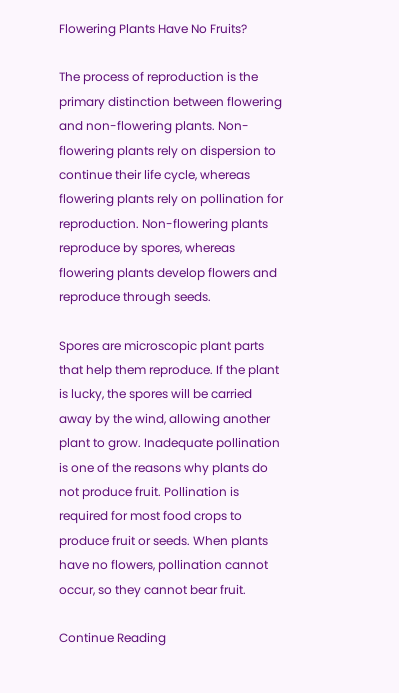Flowering Plants Have No Fruits?

The process of reproduction is the primary distinction between flowering and non-flowering plants. Non-flowering plants rely on dispersion to continue their life cycle, whereas flowering plants rely on pollination for reproduction. Non-flowering plants reproduce by spores, whereas flowering plants develop flowers and reproduce through seeds.

Spores are microscopic plant parts that help them reproduce. If the plant is lucky, the spores will be carried away by the wind, allowing another plant to grow. Inadequate pollination is one of the reasons why plants do not produce fruit. Pollination is required for most food crops to produce fruit or seeds. When plants have no flowers, pollination cannot occur, so they cannot bear fruit.

Continue Reading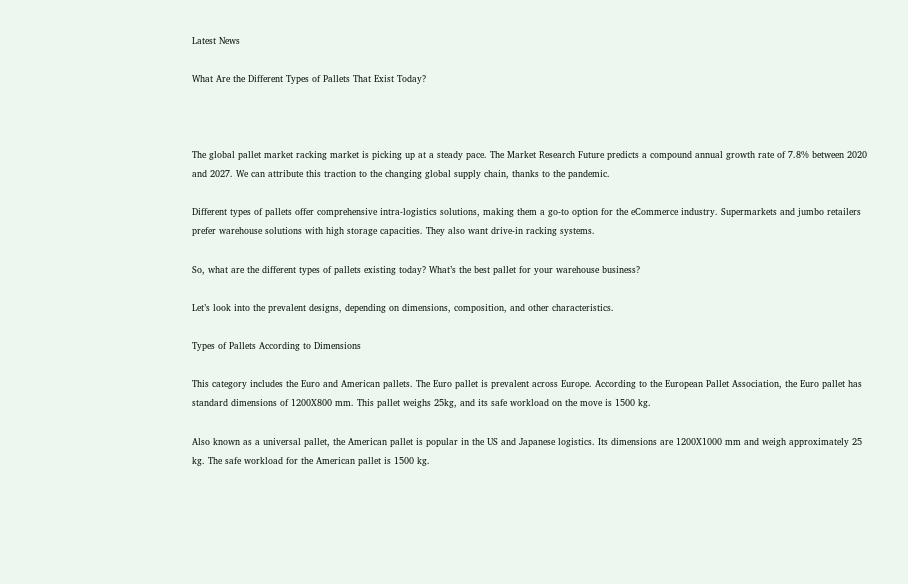Latest News

What Are the Different Types of Pallets That Exist Today?



The global pallet market racking market is picking up at a steady pace. The Market Research Future predicts a compound annual growth rate of 7.8% between 2020 and 2027. We can attribute this traction to the changing global supply chain, thanks to the pandemic.

Different types of pallets offer comprehensive intra-logistics solutions, making them a go-to option for the eCommerce industry. Supermarkets and jumbo retailers prefer warehouse solutions with high storage capacities. They also want drive-in racking systems.

So, what are the different types of pallets existing today? What’s the best pallet for your warehouse business?

Let’s look into the prevalent designs, depending on dimensions, composition, and other characteristics.

Types of Pallets According to Dimensions

This category includes the Euro and American pallets. The Euro pallet is prevalent across Europe. According to the European Pallet Association, the Euro pallet has standard dimensions of 1200X800 mm. This pallet weighs 25kg, and its safe workload on the move is 1500 kg.

Also known as a universal pallet, the American pallet is popular in the US and Japanese logistics. Its dimensions are 1200X1000 mm and weigh approximately 25 kg. The safe workload for the American pallet is 1500 kg.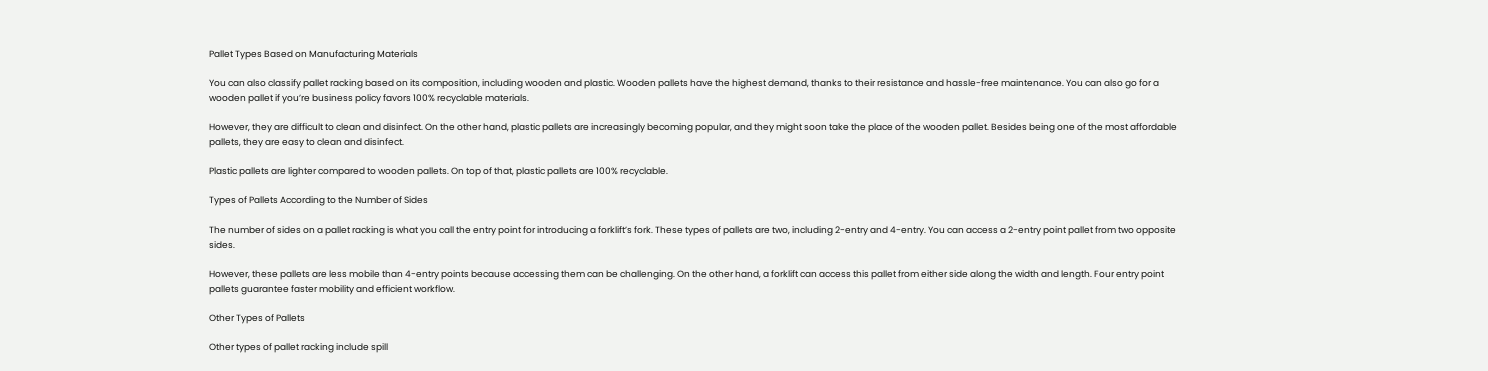Pallet Types Based on Manufacturing Materials

You can also classify pallet racking based on its composition, including wooden and plastic. Wooden pallets have the highest demand, thanks to their resistance and hassle-free maintenance. You can also go for a wooden pallet if you’re business policy favors 100% recyclable materials.

However, they are difficult to clean and disinfect. On the other hand, plastic pallets are increasingly becoming popular, and they might soon take the place of the wooden pallet. Besides being one of the most affordable pallets, they are easy to clean and disinfect.

Plastic pallets are lighter compared to wooden pallets. On top of that, plastic pallets are 100% recyclable.

Types of Pallets According to the Number of Sides

The number of sides on a pallet racking is what you call the entry point for introducing a forklift’s fork. These types of pallets are two, including 2-entry and 4-entry. You can access a 2-entry point pallet from two opposite sides.

However, these pallets are less mobile than 4-entry points because accessing them can be challenging. On the other hand, a forklift can access this pallet from either side along the width and length. Four entry point pallets guarantee faster mobility and efficient workflow.

Other Types of Pallets

Other types of pallet racking include spill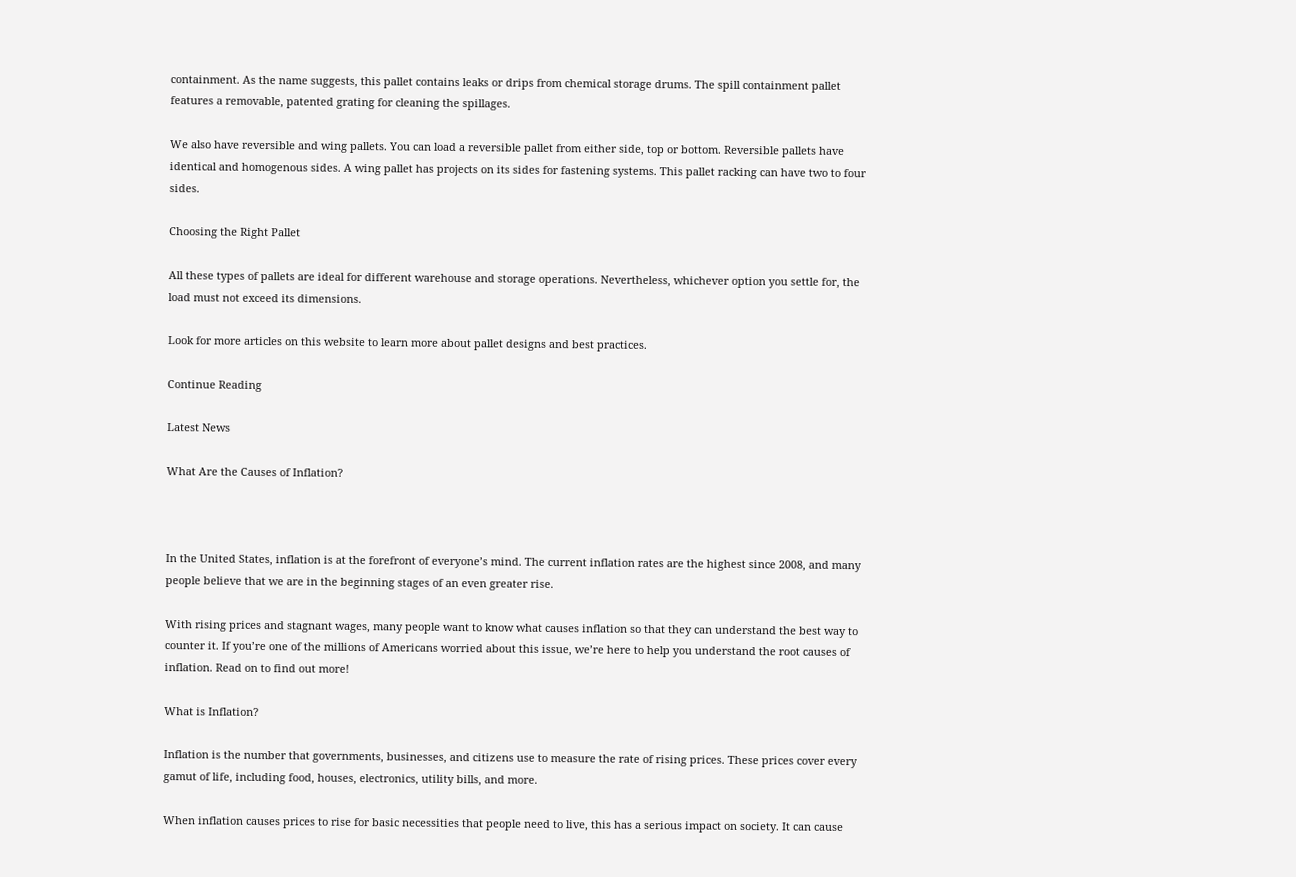containment. As the name suggests, this pallet contains leaks or drips from chemical storage drums. The spill containment pallet features a removable, patented grating for cleaning the spillages.

We also have reversible and wing pallets. You can load a reversible pallet from either side, top or bottom. Reversible pallets have identical and homogenous sides. A wing pallet has projects on its sides for fastening systems. This pallet racking can have two to four sides.

Choosing the Right Pallet

All these types of pallets are ideal for different warehouse and storage operations. Nevertheless, whichever option you settle for, the load must not exceed its dimensions.

Look for more articles on this website to learn more about pallet designs and best practices.

Continue Reading

Latest News

What Are the Causes of Inflation?



In the United States, inflation is at the forefront of everyone’s mind. The current inflation rates are the highest since 2008, and many people believe that we are in the beginning stages of an even greater rise.

With rising prices and stagnant wages, many people want to know what causes inflation so that they can understand the best way to counter it. If you’re one of the millions of Americans worried about this issue, we’re here to help you understand the root causes of inflation. Read on to find out more!

What is Inflation?

Inflation is the number that governments, businesses, and citizens use to measure the rate of rising prices. These prices cover every gamut of life, including food, houses, electronics, utility bills, and more.

When inflation causes prices to rise for basic necessities that people need to live, this has a serious impact on society. It can cause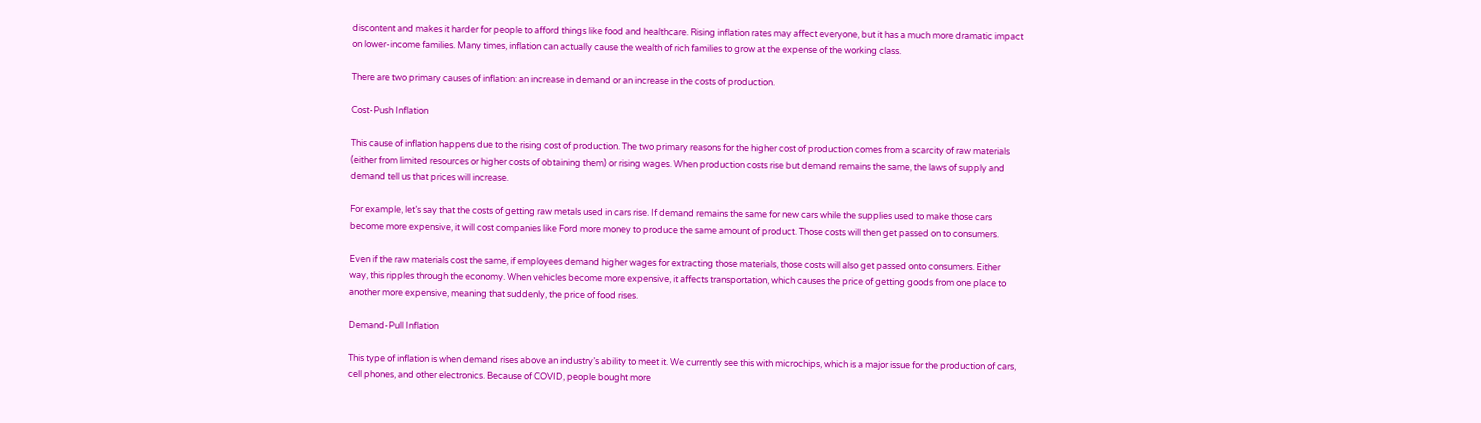discontent and makes it harder for people to afford things like food and healthcare. Rising inflation rates may affect everyone, but it has a much more dramatic impact on lower-income families. Many times, inflation can actually cause the wealth of rich families to grow at the expense of the working class.

There are two primary causes of inflation: an increase in demand or an increase in the costs of production.

Cost-Push Inflation

This cause of inflation happens due to the rising cost of production. The two primary reasons for the higher cost of production comes from a scarcity of raw materials (either from limited resources or higher costs of obtaining them) or rising wages. When production costs rise but demand remains the same, the laws of supply and demand tell us that prices will increase.

For example, let’s say that the costs of getting raw metals used in cars rise. If demand remains the same for new cars while the supplies used to make those cars become more expensive, it will cost companies like Ford more money to produce the same amount of product. Those costs will then get passed on to consumers.

Even if the raw materials cost the same, if employees demand higher wages for extracting those materials, those costs will also get passed onto consumers. Either way, this ripples through the economy. When vehicles become more expensive, it affects transportation, which causes the price of getting goods from one place to another more expensive, meaning that suddenly, the price of food rises.

Demand-Pull Inflation

This type of inflation is when demand rises above an industry’s ability to meet it. We currently see this with microchips, which is a major issue for the production of cars, cell phones, and other electronics. Because of COVID, people bought more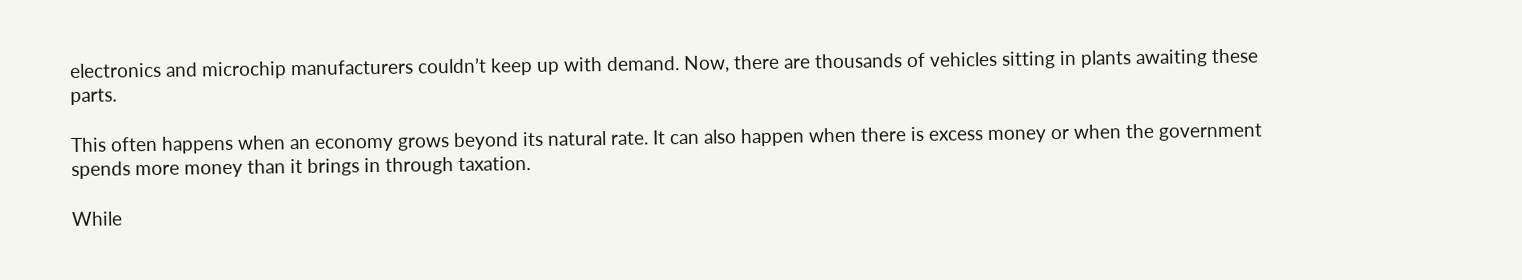electronics and microchip manufacturers couldn’t keep up with demand. Now, there are thousands of vehicles sitting in plants awaiting these parts.

This often happens when an economy grows beyond its natural rate. It can also happen when there is excess money or when the government spends more money than it brings in through taxation.

While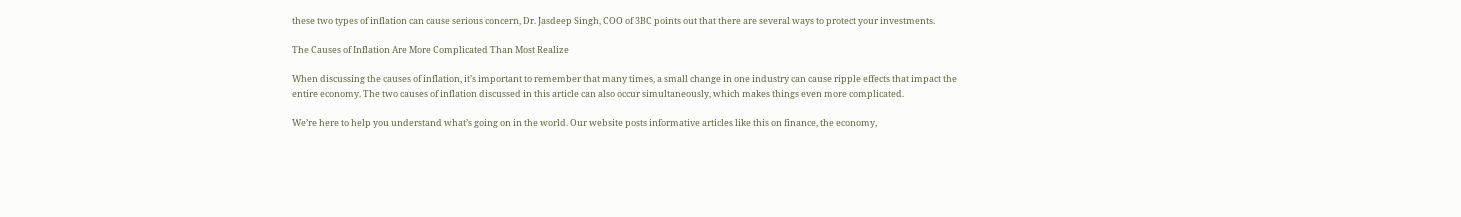these two types of inflation can cause serious concern, Dr. Jasdeep Singh, COO of 3BC points out that there are several ways to protect your investments.

The Causes of Inflation Are More Complicated Than Most Realize

When discussing the causes of inflation, it’s important to remember that many times, a small change in one industry can cause ripple effects that impact the entire economy. The two causes of inflation discussed in this article can also occur simultaneously, which makes things even more complicated.

We’re here to help you understand what’s going on in the world. Our website posts informative articles like this on finance, the economy,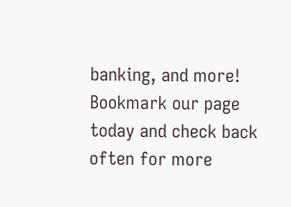banking, and more! Bookmark our page today and check back often for more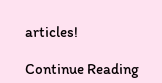articles!

Continue Reading